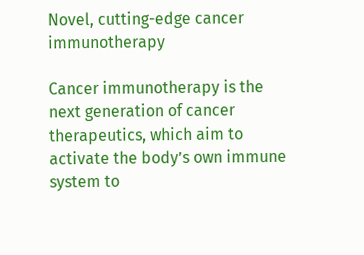Novel, cutting-edge cancer immunotherapy

Cancer immunotherapy is the next generation of cancer therapeutics, which aim to activate the body’s own immune system to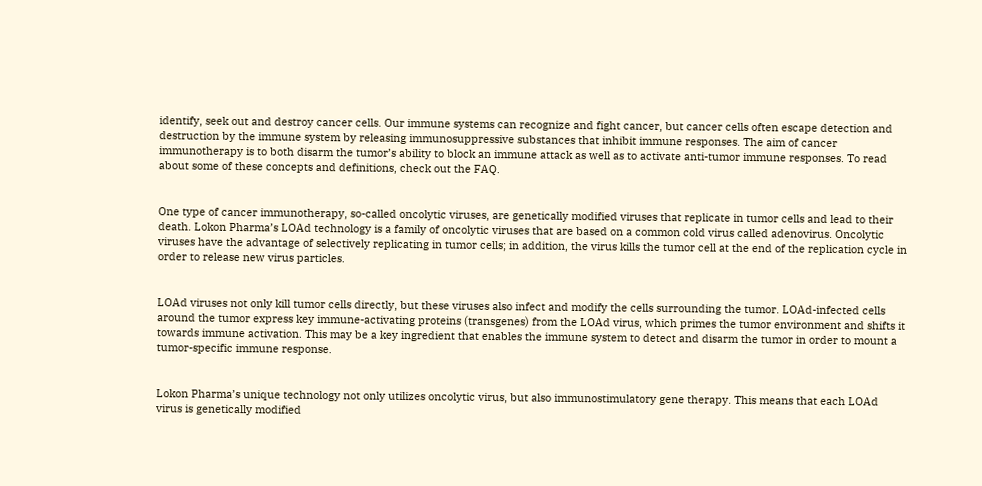identify, seek out and destroy cancer cells. Our immune systems can recognize and fight cancer, but cancer cells often escape detection and destruction by the immune system by releasing immunosuppressive substances that inhibit immune responses. The aim of cancer immunotherapy is to both disarm the tumor’s ability to block an immune attack as well as to activate anti-tumor immune responses. To read about some of these concepts and definitions, check out the FAQ.


One type of cancer immunotherapy, so-called oncolytic viruses, are genetically modified viruses that replicate in tumor cells and lead to their death. Lokon Pharma’s LOAd technology is a family of oncolytic viruses that are based on a common cold virus called adenovirus. Oncolytic viruses have the advantage of selectively replicating in tumor cells; in addition, the virus kills the tumor cell at the end of the replication cycle in order to release new virus particles.


LOAd viruses not only kill tumor cells directly, but these viruses also infect and modify the cells surrounding the tumor. LOAd-infected cells around the tumor express key immune-activating proteins (transgenes) from the LOAd virus, which primes the tumor environment and shifts it towards immune activation. This may be a key ingredient that enables the immune system to detect and disarm the tumor in order to mount a tumor-specific immune response.


Lokon Pharma’s unique technology not only utilizes oncolytic virus, but also immunostimulatory gene therapy. This means that each LOAd virus is genetically modified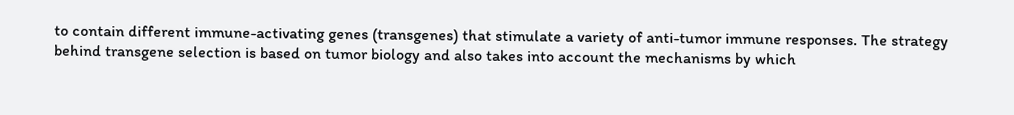to contain different immune-activating genes (transgenes) that stimulate a variety of anti-tumor immune responses. The strategy behind transgene selection is based on tumor biology and also takes into account the mechanisms by which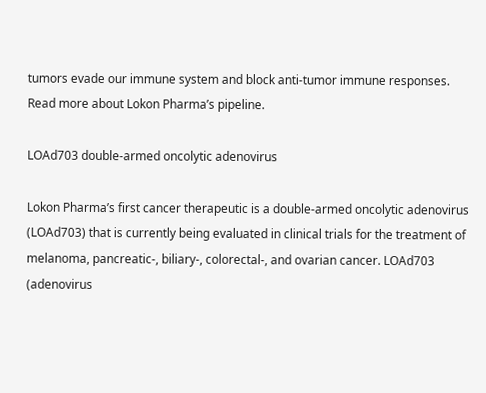tumors evade our immune system and block anti-tumor immune responses. Read more about Lokon Pharma’s pipeline.

LOAd703 double-armed oncolytic adenovirus

Lokon Pharma’s first cancer therapeutic is a double-armed oncolytic adenovirus (LOAd703) that is currently being evaluated in clinical trials for the treatment of melanoma, pancreatic-, biliary-, colorectal-, and ovarian cancer. LOAd703 (adenovirus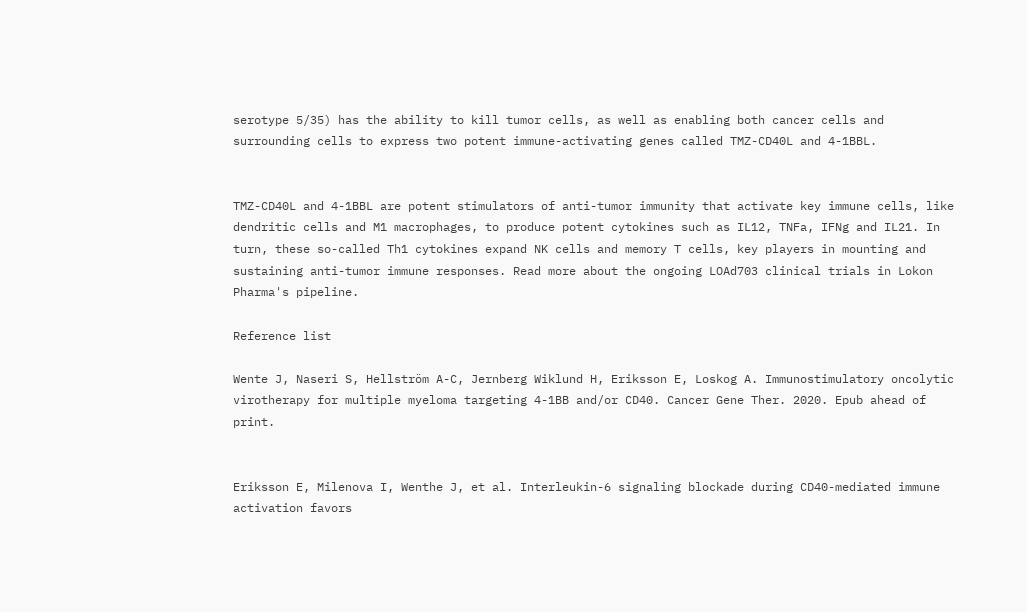serotype 5/35) has the ability to kill tumor cells, as well as enabling both cancer cells and surrounding cells to express two potent immune-activating genes called TMZ-CD40L and 4-1BBL.


TMZ-CD40L and 4-1BBL are potent stimulators of anti-tumor immunity that activate key immune cells, like dendritic cells and M1 macrophages, to produce potent cytokines such as IL12, TNFa, IFNg and IL21. In turn, these so-called Th1 cytokines expand NK cells and memory T cells, key players in mounting and sustaining anti-tumor immune responses. Read more about the ongoing LOAd703 clinical trials in Lokon Pharma's pipeline.

Reference list

Wente J, Naseri S, Hellström A-C, Jernberg Wiklund H, Eriksson E, Loskog A. Immunostimulatory oncolytic virotherapy for multiple myeloma targeting 4-1BB and/or CD40. Cancer Gene Ther. 2020. Epub ahead of print.


Eriksson E, Milenova I, Wenthe J, et al. Interleukin-6 signaling blockade during CD40-mediated immune activation favors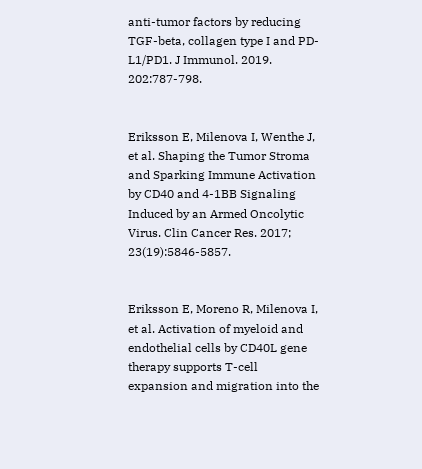anti-tumor factors by reducing TGF-beta, collagen type I and PD-L1/PD1. J Immunol. 2019. 202:787-798.


Eriksson E, Milenova I, Wenthe J, et al. Shaping the Tumor Stroma and Sparking Immune Activation by CD40 and 4-1BB Signaling Induced by an Armed Oncolytic Virus. Clin Cancer Res. 2017; 23(19):5846-5857.


Eriksson E, Moreno R, Milenova I, et al. Activation of myeloid and endothelial cells by CD40L gene therapy supports T-cell expansion and migration into the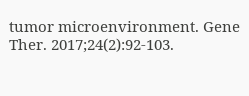tumor microenvironment. Gene Ther. 2017;24(2):92-103.